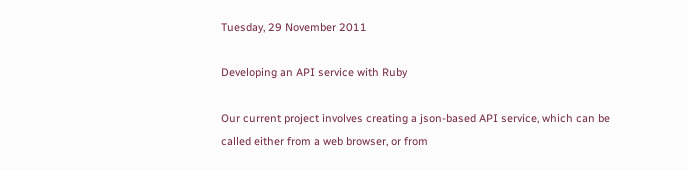Tuesday, 29 November 2011

Developing an API service with Ruby

Our current project involves creating a json-based API service, which can be called either from a web browser, or from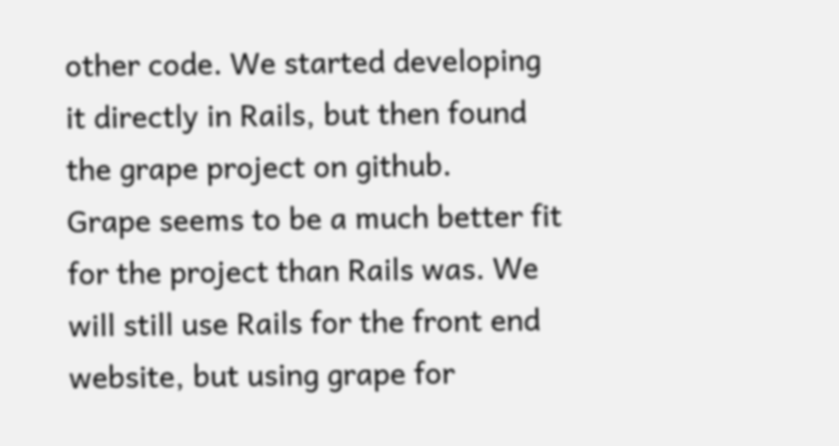other code. We started developing it directly in Rails, but then found the grape project on github.
Grape seems to be a much better fit for the project than Rails was. We will still use Rails for the front end website, but using grape for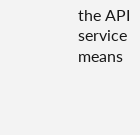the API service means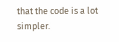that the code is a lot simpler.